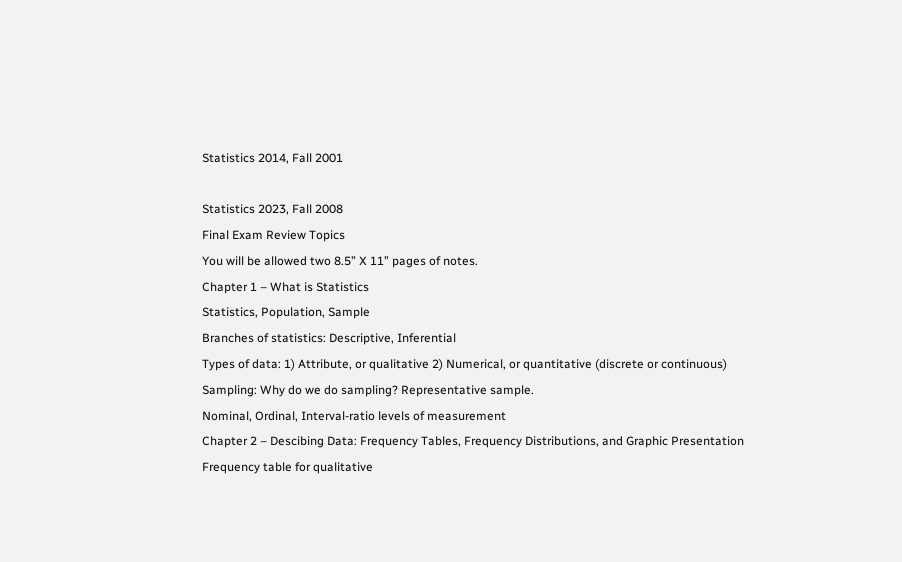Statistics 2014, Fall 2001

Statistics 2023, Fall 2008
Final Exam Review Topics
You will be allowed two 8.5” X 11” pages of notes.
Chapter 1 – What is Statistics
Statistics, Population, Sample
Branches of statistics: Descriptive, Inferential
Types of data: 1) Attribute, or qualitative 2) Numerical, or quantitative (discrete or continuous)
Sampling: Why do we do sampling? Representative sample.
Nominal, Ordinal, Interval-ratio levels of measurement
Chapter 2 – Descibing Data: Frequency Tables, Frequency Distributions, and Graphic Presentation
Frequency table for qualitative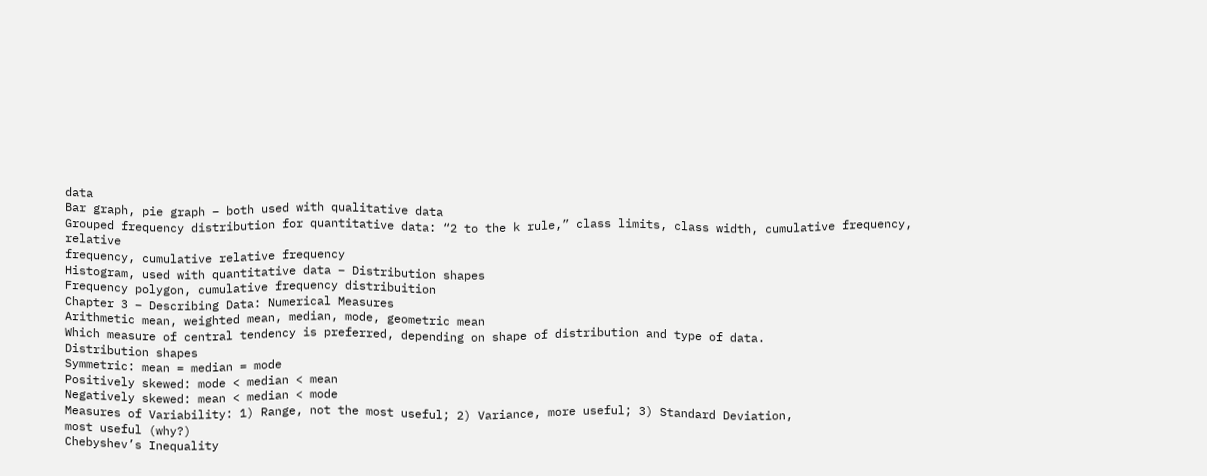data
Bar graph, pie graph – both used with qualitative data
Grouped frequency distribution for quantitative data: “2 to the k rule,” class limits, class width, cumulative frequency, relative
frequency, cumulative relative frequency
Histogram, used with quantitative data – Distribution shapes
Frequency polygon, cumulative frequency distribuition
Chapter 3 – Describing Data: Numerical Measures
Arithmetic mean, weighted mean, median, mode, geometric mean
Which measure of central tendency is preferred, depending on shape of distribution and type of data.
Distribution shapes
Symmetric: mean = median = mode
Positively skewed: mode < median < mean
Negatively skewed: mean < median < mode
Measures of Variability: 1) Range, not the most useful; 2) Variance, more useful; 3) Standard Deviation,
most useful (why?)
Chebyshev’s Inequality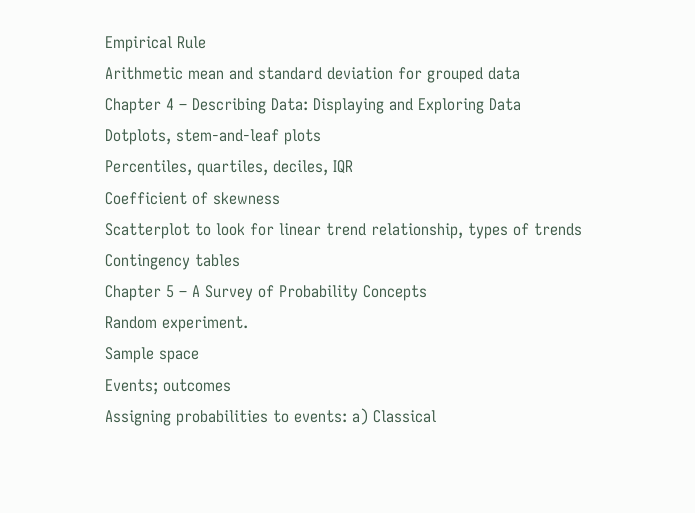Empirical Rule
Arithmetic mean and standard deviation for grouped data
Chapter 4 – Describing Data: Displaying and Exploring Data
Dotplots, stem-and-leaf plots
Percentiles, quartiles, deciles, IQR
Coefficient of skewness
Scatterplot to look for linear trend relationship, types of trends
Contingency tables
Chapter 5 – A Survey of Probability Concepts
Random experiment.
Sample space
Events; outcomes
Assigning probabilities to events: a) Classical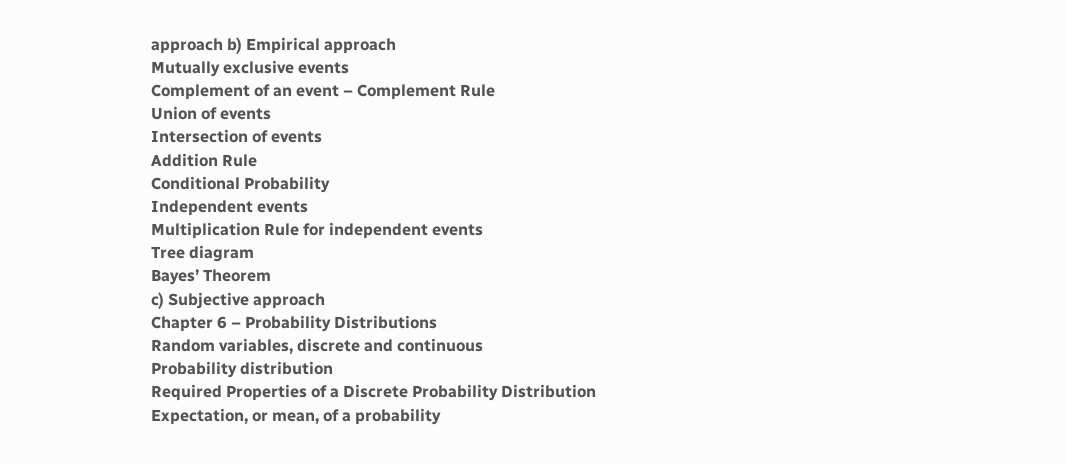approach b) Empirical approach
Mutually exclusive events
Complement of an event – Complement Rule
Union of events
Intersection of events
Addition Rule
Conditional Probability
Independent events
Multiplication Rule for independent events
Tree diagram
Bayes’ Theorem
c) Subjective approach
Chapter 6 – Probability Distributions
Random variables, discrete and continuous
Probability distribution
Required Properties of a Discrete Probability Distribution
Expectation, or mean, of a probability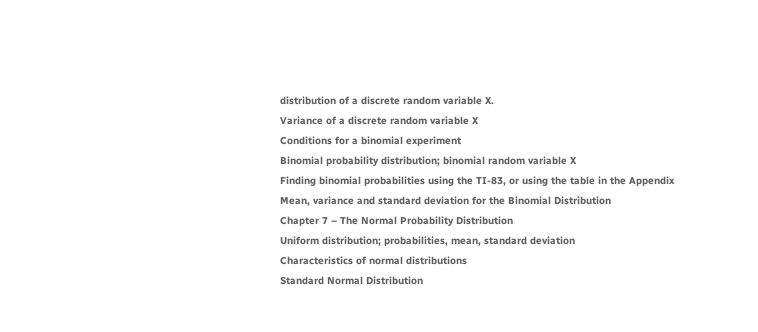distribution of a discrete random variable X.
Variance of a discrete random variable X
Conditions for a binomial experiment
Binomial probability distribution; binomial random variable X
Finding binomial probabilities using the TI-83, or using the table in the Appendix
Mean, variance and standard deviation for the Binomial Distribution
Chapter 7 – The Normal Probability Distribution
Uniform distribution; probabilities, mean, standard deviation
Characteristics of normal distributions
Standard Normal Distribution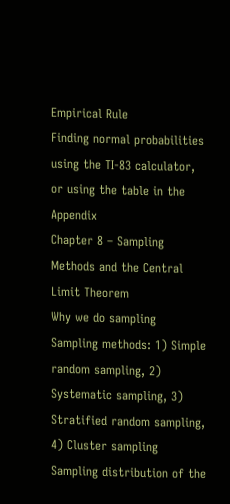Empirical Rule
Finding normal probabilities using the TI-83 calculator, or using the table in the Appendix
Chapter 8 – Sampling Methods and the Central Limit Theorem
Why we do sampling
Sampling methods: 1) Simple random sampling, 2) Systematic sampling, 3) Stratified random sampling, 4) Cluster sampling
Sampling distribution of the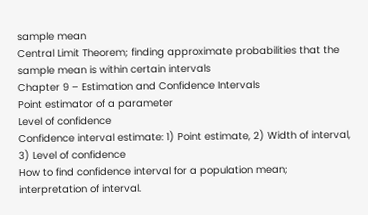sample mean
Central Limit Theorem; finding approximate probabilities that the sample mean is within certain intervals
Chapter 9 – Estimation and Confidence Intervals
Point estimator of a parameter
Level of confidence
Confidence interval estimate: 1) Point estimate, 2) Width of interval, 3) Level of confidence
How to find confidence interval for a population mean; interpretation of interval.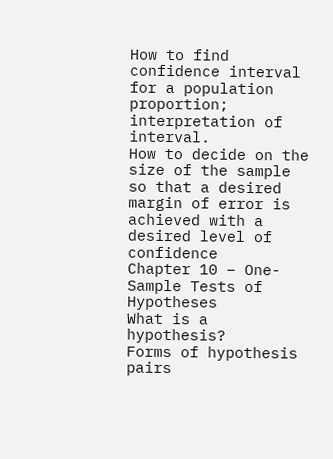How to find confidence interval for a population proportion; interpretation of interval.
How to decide on the size of the sample so that a desired margin of error is achieved with a desired level of confidence
Chapter 10 – One-Sample Tests of Hypotheses
What is a hypothesis?
Forms of hypothesis pairs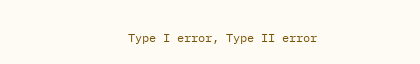Type I error, Type II error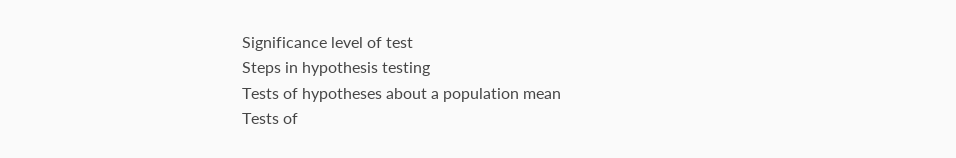Significance level of test
Steps in hypothesis testing
Tests of hypotheses about a population mean
Tests of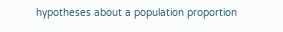hypotheses about a population proportion